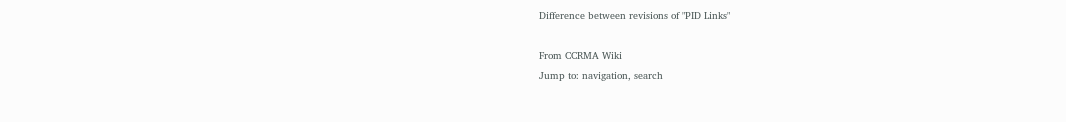Difference between revisions of "PID Links"

From CCRMA Wiki
Jump to: navigation, search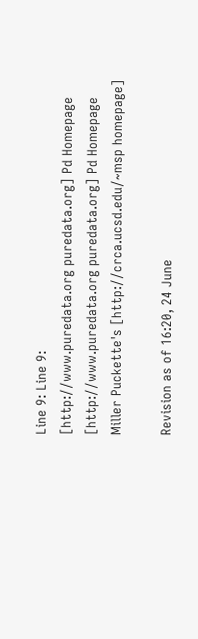Line 9: Line 9:
[http://www.puredata.org puredata.org] Pd Homepage
[http://www.puredata.org puredata.org] Pd Homepage
Miller Puckette's [http://crca.ucsd.edu/~msp homepage]

Revision as of 16:20, 24 June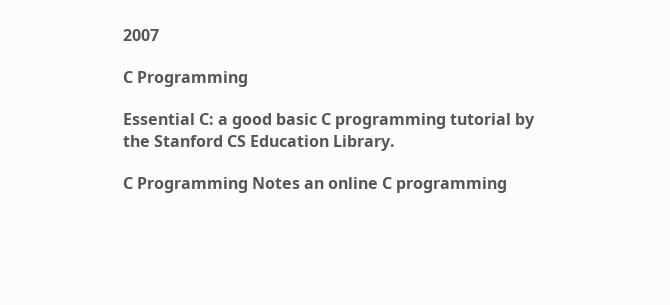2007

C Programming

Essential C: a good basic C programming tutorial by the Stanford CS Education Library.

C Programming Notes an online C programming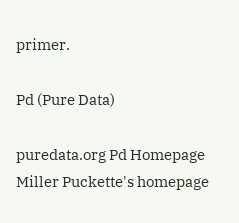primer.

Pd (Pure Data)

puredata.org Pd Homepage Miller Puckette's homepage